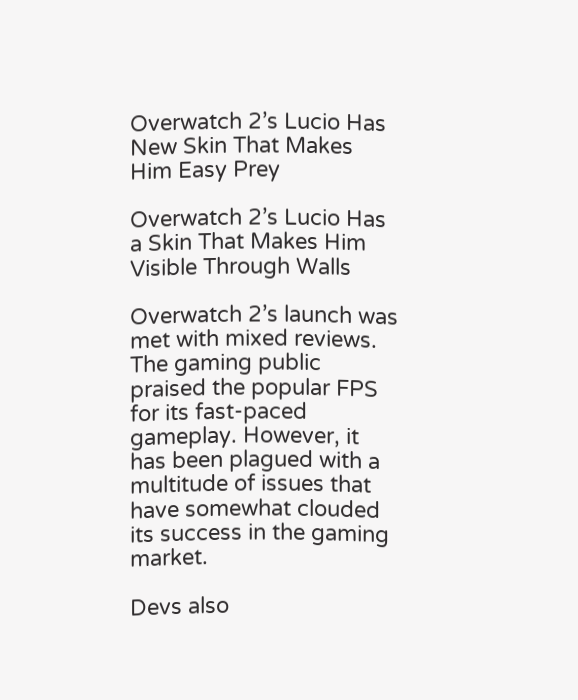Overwatch 2’s Lucio Has New Skin That Makes Him Easy Prey

Overwatch 2’s Lucio Has a Skin That Makes Him Visible Through Walls

Overwatch 2’s launch was met with mixed reviews. The gaming public praised the popular FPS for its fast-paced gameplay. However, it has been plagued with a multitude of issues that have somewhat clouded its success in the gaming market.

Devs also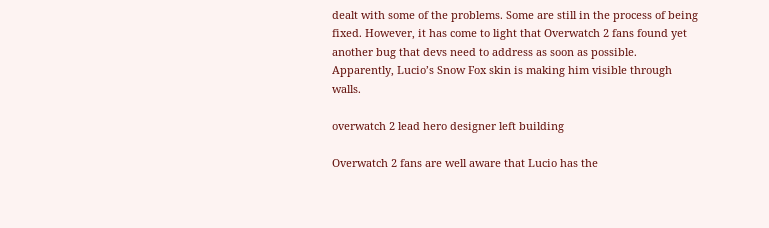dealt with some of the problems. Some are still in the process of being fixed. However, it has come to light that Overwatch 2 fans found yet another bug that devs need to address as soon as possible. Apparently, Lucio’s Snow Fox skin is making him visible through walls.

overwatch 2 lead hero designer left building

Overwatch 2 fans are well aware that Lucio has the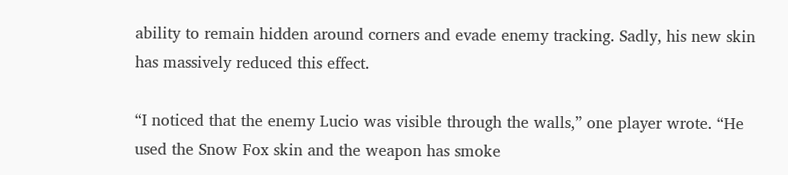ability to remain hidden around corners and evade enemy tracking. Sadly, his new skin has massively reduced this effect.

“I noticed that the enemy Lucio was visible through the walls,” one player wrote. “He used the Snow Fox skin and the weapon has smoke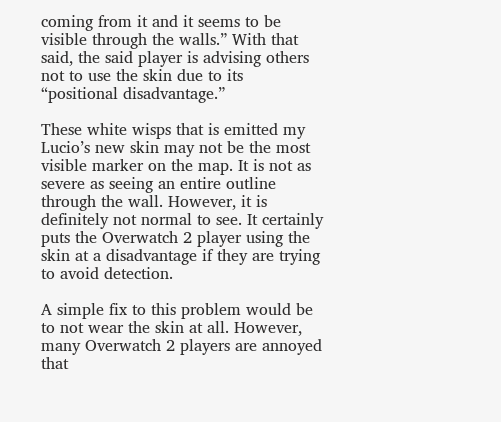coming from it and it seems to be visible through the walls.” With that said, the said player is advising others not to use the skin due to its “positional disadvantage.”

These white wisps that is emitted my Lucio’s new skin may not be the most visible marker on the map. It is not as severe as seeing an entire outline through the wall. However, it is definitely not normal to see. It certainly puts the Overwatch 2 player using the skin at a disadvantage if they are trying to avoid detection.

A simple fix to this problem would be to not wear the skin at all. However, many Overwatch 2 players are annoyed that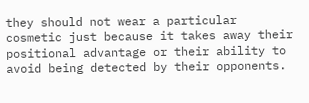they should not wear a particular cosmetic just because it takes away their positional advantage or their ability to avoid being detected by their opponents.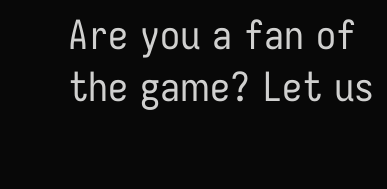Are you a fan of the game? Let us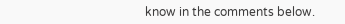know in the comments below.